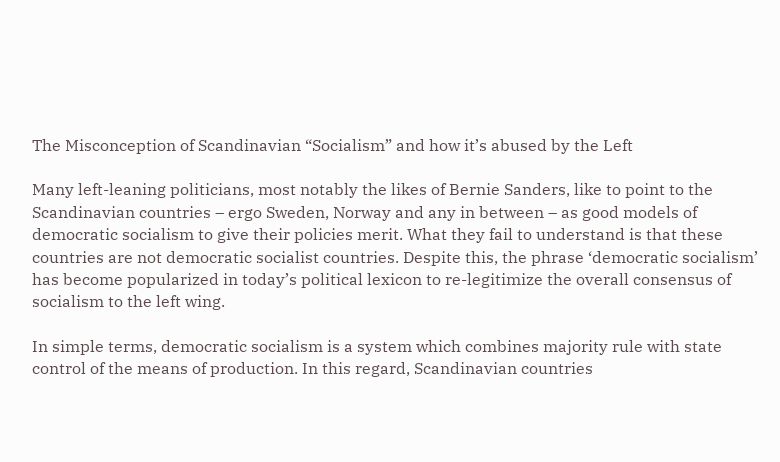The Misconception of Scandinavian “Socialism” and how it’s abused by the Left

Many left-leaning politicians, most notably the likes of Bernie Sanders, like to point to the Scandinavian countries – ergo Sweden, Norway and any in between – as good models of democratic socialism to give their policies merit. What they fail to understand is that these countries are not democratic socialist countries. Despite this, the phrase ‘democratic socialism’ has become popularized in today’s political lexicon to re-legitimize the overall consensus of socialism to the left wing.

In simple terms, democratic socialism is a system which combines majority rule with state control of the means of production. In this regard, Scandinavian countries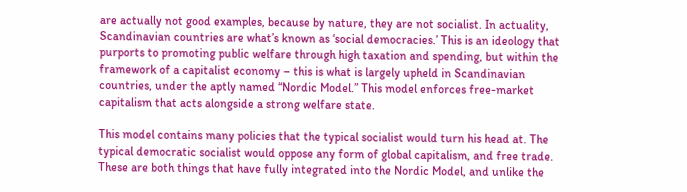are actually not good examples, because by nature, they are not socialist. In actuality, Scandinavian countries are what’s known as ‘social democracies.’ This is an ideology that purports to promoting public welfare through high taxation and spending, but within the framework of a capitalist economy – this is what is largely upheld in Scandinavian countries, under the aptly named “Nordic Model.” This model enforces free-market capitalism that acts alongside a strong welfare state.

This model contains many policies that the typical socialist would turn his head at. The typical democratic socialist would oppose any form of global capitalism, and free trade. These are both things that have fully integrated into the Nordic Model, and unlike the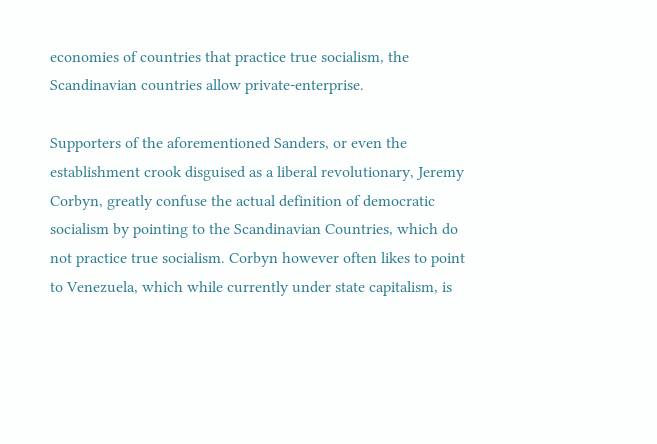economies of countries that practice true socialism, the Scandinavian countries allow private-enterprise.

Supporters of the aforementioned Sanders, or even the establishment crook disguised as a liberal revolutionary, Jeremy Corbyn, greatly confuse the actual definition of democratic socialism by pointing to the Scandinavian Countries, which do not practice true socialism. Corbyn however often likes to point to Venezuela, which while currently under state capitalism, is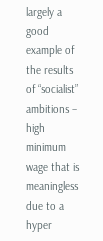largely a good example of the results of “socialist” ambitions – high minimum wage that is meaningless due to a hyper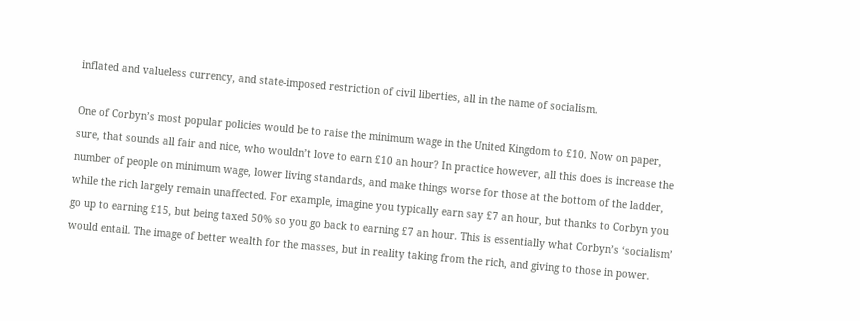inflated and valueless currency, and state-imposed restriction of civil liberties, all in the name of socialism.

One of Corbyn’s most popular policies would be to raise the minimum wage in the United Kingdom to £10. Now on paper, sure, that sounds all fair and nice, who wouldn’t love to earn £10 an hour? In practice however, all this does is increase the number of people on minimum wage, lower living standards, and make things worse for those at the bottom of the ladder, while the rich largely remain unaffected. For example, imagine you typically earn say £7 an hour, but thanks to Corbyn you go up to earning £15, but being taxed 50% so you go back to earning £7 an hour. This is essentially what Corbyn’s ‘socialism’ would entail. The image of better wealth for the masses, but in reality taking from the rich, and giving to those in power.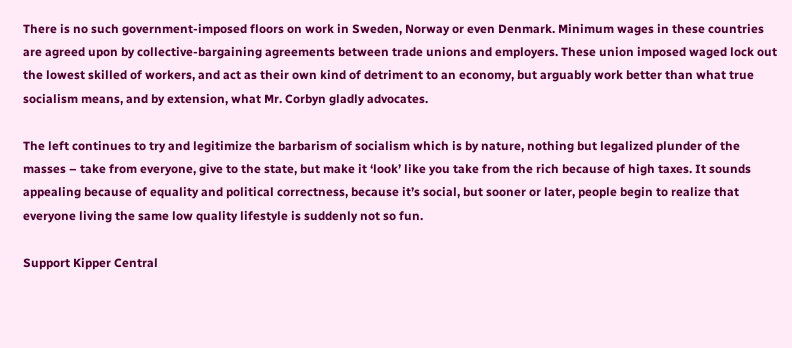There is no such government-imposed floors on work in Sweden, Norway or even Denmark. Minimum wages in these countries are agreed upon by collective-bargaining agreements between trade unions and employers. These union imposed waged lock out the lowest skilled of workers, and act as their own kind of detriment to an economy, but arguably work better than what true socialism means, and by extension, what Mr. Corbyn gladly advocates.

The left continues to try and legitimize the barbarism of socialism which is by nature, nothing but legalized plunder of the masses – take from everyone, give to the state, but make it ‘look’ like you take from the rich because of high taxes. It sounds appealing because of equality and political correctness, because it’s social, but sooner or later, people begin to realize that everyone living the same low quality lifestyle is suddenly not so fun.

Support Kipper Central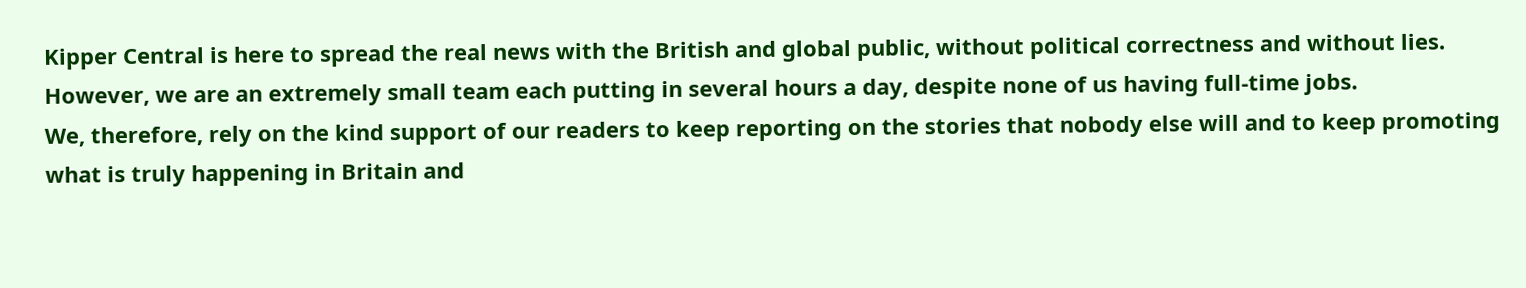Kipper Central is here to spread the real news with the British and global public, without political correctness and without lies.
However, we are an extremely small team each putting in several hours a day, despite none of us having full-time jobs.
We, therefore, rely on the kind support of our readers to keep reporting on the stories that nobody else will and to keep promoting what is truly happening in Britain and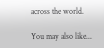across the world.

You may also like...